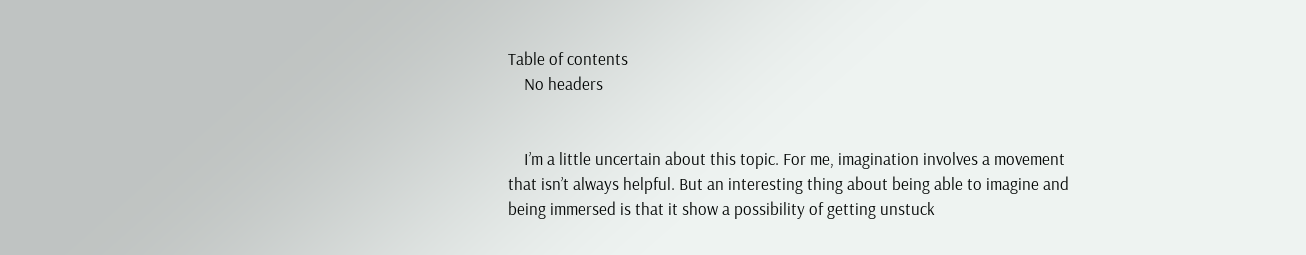Table of contents
    No headers


    I’m a little uncertain about this topic. For me, imagination involves a movement that isn’t always helpful. But an interesting thing about being able to imagine and being immersed is that it show a possibility of getting unstuck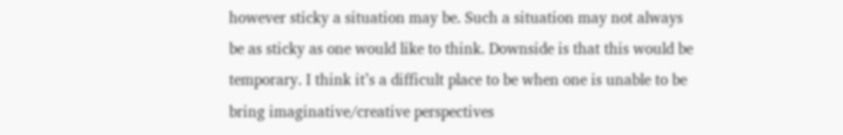however sticky a situation may be. Such a situation may not always be as sticky as one would like to think. Downside is that this would be temporary. I think it’s a difficult place to be when one is unable to be bring imaginative/creative perspectives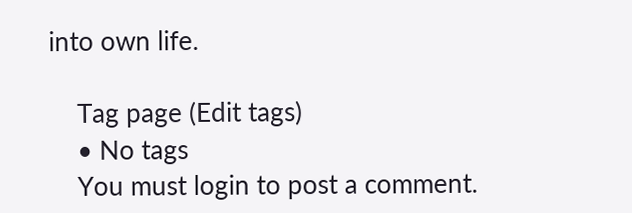into own life.

    Tag page (Edit tags)
    • No tags
    You must login to post a comment.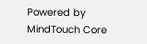Powered by MindTouch Core